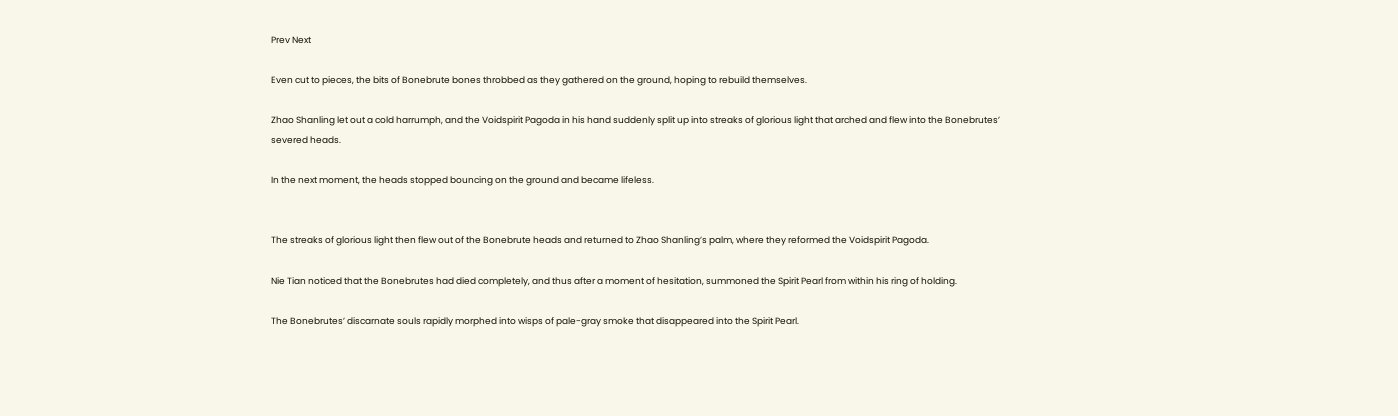Prev Next

Even cut to pieces, the bits of Bonebrute bones throbbed as they gathered on the ground, hoping to rebuild themselves.

Zhao Shanling let out a cold harrumph, and the Voidspirit Pagoda in his hand suddenly split up into streaks of glorious light that arched and flew into the Bonebrutes’ severed heads.

In the next moment, the heads stopped bouncing on the ground and became lifeless.


The streaks of glorious light then flew out of the Bonebrute heads and returned to Zhao Shanling’s palm, where they reformed the Voidspirit Pagoda.

Nie Tian noticed that the Bonebrutes had died completely, and thus after a moment of hesitation, summoned the Spirit Pearl from within his ring of holding.

The Bonebrutes’ discarnate souls rapidly morphed into wisps of pale-gray smoke that disappeared into the Spirit Pearl.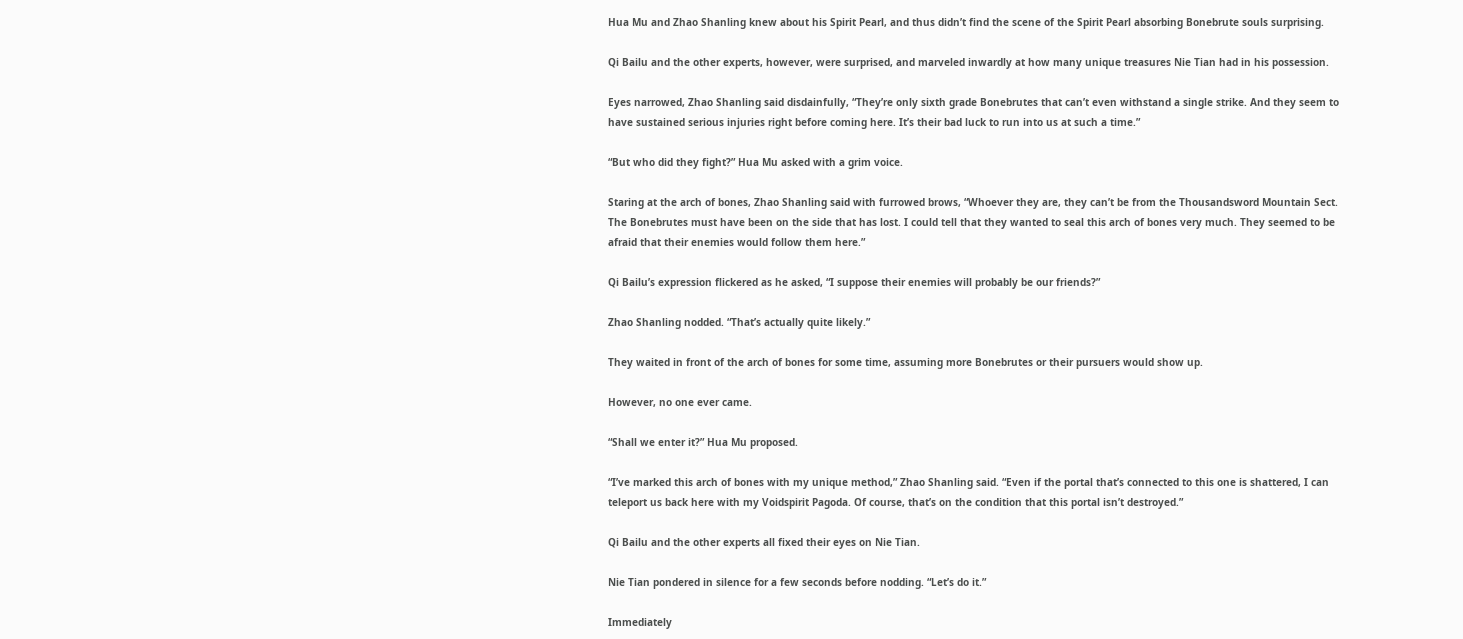Hua Mu and Zhao Shanling knew about his Spirit Pearl, and thus didn’t find the scene of the Spirit Pearl absorbing Bonebrute souls surprising.

Qi Bailu and the other experts, however, were surprised, and marveled inwardly at how many unique treasures Nie Tian had in his possession.

Eyes narrowed, Zhao Shanling said disdainfully, “They’re only sixth grade Bonebrutes that can’t even withstand a single strike. And they seem to have sustained serious injuries right before coming here. It’s their bad luck to run into us at such a time.”

“But who did they fight?” Hua Mu asked with a grim voice.

Staring at the arch of bones, Zhao Shanling said with furrowed brows, “Whoever they are, they can’t be from the Thousandsword Mountain Sect. The Bonebrutes must have been on the side that has lost. I could tell that they wanted to seal this arch of bones very much. They seemed to be afraid that their enemies would follow them here.”

Qi Bailu’s expression flickered as he asked, “I suppose their enemies will probably be our friends?”

Zhao Shanling nodded. “That’s actually quite likely.”

They waited in front of the arch of bones for some time, assuming more Bonebrutes or their pursuers would show up.

However, no one ever came.

“Shall we enter it?” Hua Mu proposed.

“I’ve marked this arch of bones with my unique method,” Zhao Shanling said. “Even if the portal that’s connected to this one is shattered, I can teleport us back here with my Voidspirit Pagoda. Of course, that’s on the condition that this portal isn’t destroyed.”

Qi Bailu and the other experts all fixed their eyes on Nie Tian.

Nie Tian pondered in silence for a few seconds before nodding. “Let’s do it.”

Immediately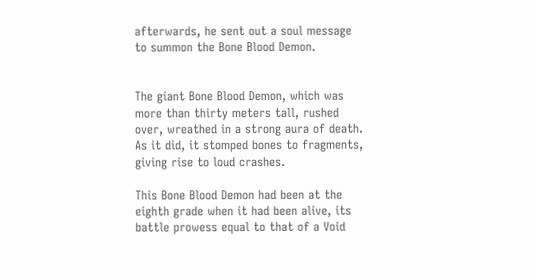afterwards, he sent out a soul message to summon the Bone Blood Demon.


The giant Bone Blood Demon, which was more than thirty meters tall, rushed over, wreathed in a strong aura of death. As it did, it stomped bones to fragments, giving rise to loud crashes.

This Bone Blood Demon had been at the eighth grade when it had been alive, its battle prowess equal to that of a Void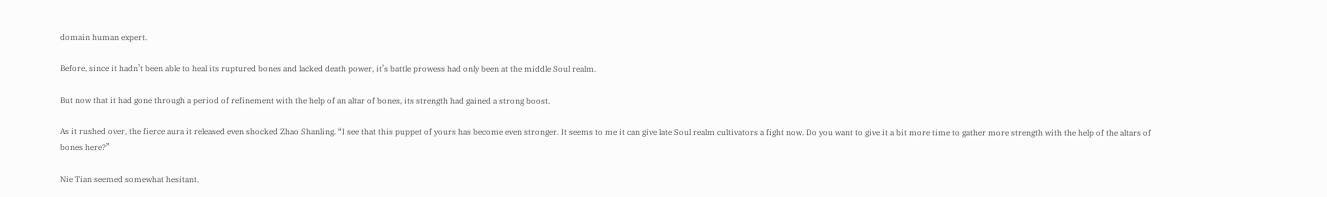domain human expert.

Before, since it hadn’t been able to heal its ruptured bones and lacked death power, it’s battle prowess had only been at the middle Soul realm.

But now that it had gone through a period of refinement with the help of an altar of bones, its strength had gained a strong boost.

As it rushed over, the fierce aura it released even shocked Zhao Shanling. “I see that this puppet of yours has become even stronger. It seems to me it can give late Soul realm cultivators a fight now. Do you want to give it a bit more time to gather more strength with the help of the altars of bones here?”

Nie Tian seemed somewhat hesitant.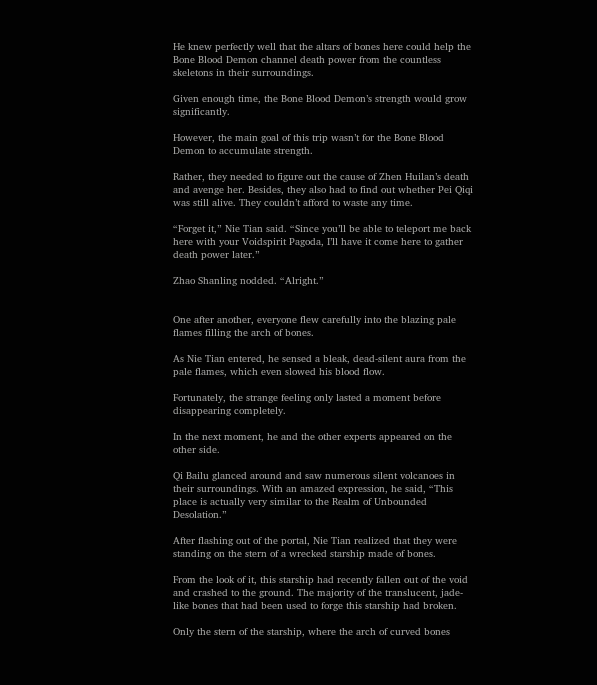He knew perfectly well that the altars of bones here could help the Bone Blood Demon channel death power from the countless skeletons in their surroundings.

Given enough time, the Bone Blood Demon’s strength would grow significantly.

However, the main goal of this trip wasn’t for the Bone Blood Demon to accumulate strength.

Rather, they needed to figure out the cause of Zhen Huilan’s death and avenge her. Besides, they also had to find out whether Pei Qiqi was still alive. They couldn’t afford to waste any time.

“Forget it,” Nie Tian said. “Since you’ll be able to teleport me back here with your Voidspirit Pagoda, I’ll have it come here to gather death power later.”

Zhao Shanling nodded. “Alright.”


One after another, everyone flew carefully into the blazing pale flames filling the arch of bones.

As Nie Tian entered, he sensed a bleak, dead-silent aura from the pale flames, which even slowed his blood flow.

Fortunately, the strange feeling only lasted a moment before disappearing completely.

In the next moment, he and the other experts appeared on the other side.

Qi Bailu glanced around and saw numerous silent volcanoes in their surroundings. With an amazed expression, he said, “This place is actually very similar to the Realm of Unbounded Desolation.”

After flashing out of the portal, Nie Tian realized that they were standing on the stern of a wrecked starship made of bones.

From the look of it, this starship had recently fallen out of the void and crashed to the ground. The majority of the translucent, jade-like bones that had been used to forge this starship had broken.

Only the stern of the starship, where the arch of curved bones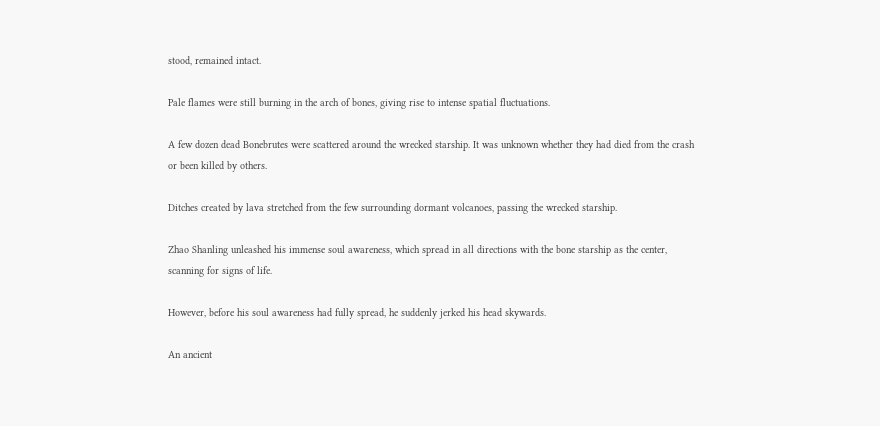stood, remained intact.

Pale flames were still burning in the arch of bones, giving rise to intense spatial fluctuations.

A few dozen dead Bonebrutes were scattered around the wrecked starship. It was unknown whether they had died from the crash or been killed by others.

Ditches created by lava stretched from the few surrounding dormant volcanoes, passing the wrecked starship.

Zhao Shanling unleashed his immense soul awareness, which spread in all directions with the bone starship as the center, scanning for signs of life.

However, before his soul awareness had fully spread, he suddenly jerked his head skywards.

An ancient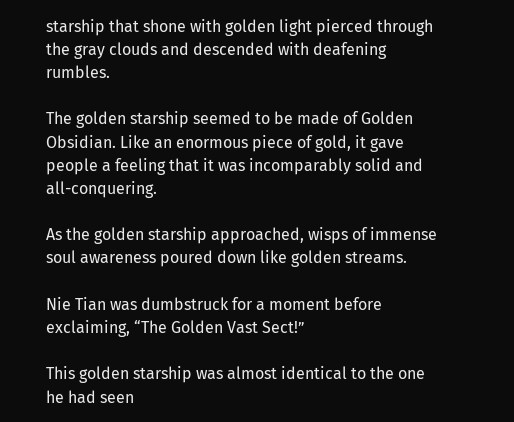starship that shone with golden light pierced through the gray clouds and descended with deafening rumbles.

The golden starship seemed to be made of Golden Obsidian. Like an enormous piece of gold, it gave people a feeling that it was incomparably solid and all-conquering.

As the golden starship approached, wisps of immense soul awareness poured down like golden streams.

Nie Tian was dumbstruck for a moment before exclaiming, “The Golden Vast Sect!”

This golden starship was almost identical to the one he had seen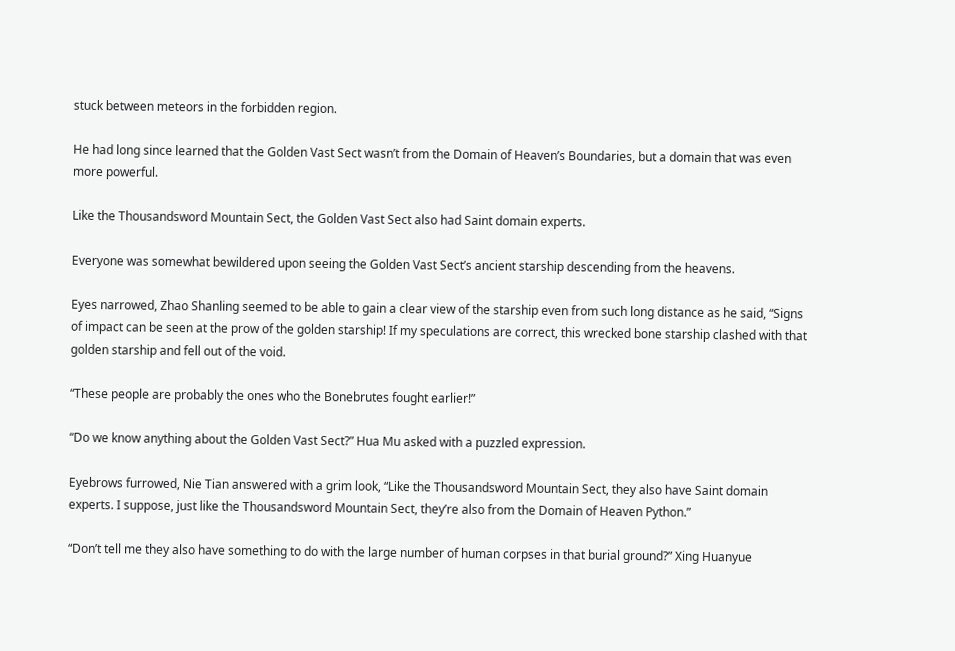stuck between meteors in the forbidden region.

He had long since learned that the Golden Vast Sect wasn’t from the Domain of Heaven’s Boundaries, but a domain that was even more powerful.

Like the Thousandsword Mountain Sect, the Golden Vast Sect also had Saint domain experts.

Everyone was somewhat bewildered upon seeing the Golden Vast Sect’s ancient starship descending from the heavens.

Eyes narrowed, Zhao Shanling seemed to be able to gain a clear view of the starship even from such long distance as he said, “Signs of impact can be seen at the prow of the golden starship! If my speculations are correct, this wrecked bone starship clashed with that golden starship and fell out of the void.

“These people are probably the ones who the Bonebrutes fought earlier!”

“Do we know anything about the Golden Vast Sect?” Hua Mu asked with a puzzled expression.

Eyebrows furrowed, Nie Tian answered with a grim look, “Like the Thousandsword Mountain Sect, they also have Saint domain experts. I suppose, just like the Thousandsword Mountain Sect, they’re also from the Domain of Heaven Python.”

“Don’t tell me they also have something to do with the large number of human corpses in that burial ground?” Xing Huanyue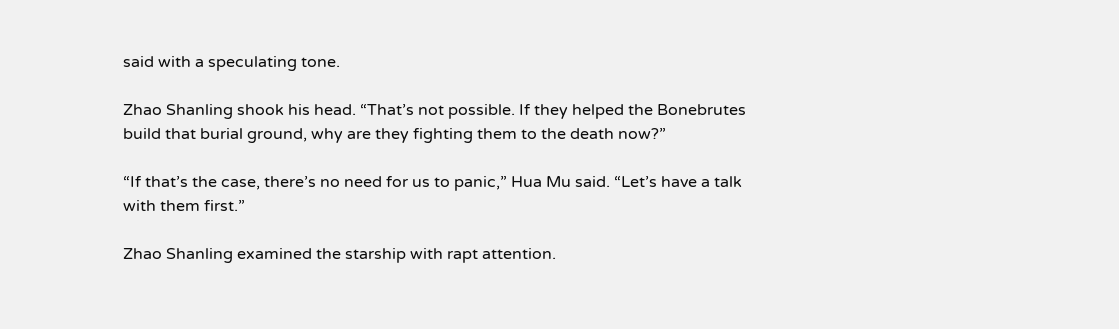said with a speculating tone.

Zhao Shanling shook his head. “That’s not possible. If they helped the Bonebrutes build that burial ground, why are they fighting them to the death now?”

“If that’s the case, there’s no need for us to panic,” Hua Mu said. “Let’s have a talk with them first.”

Zhao Shanling examined the starship with rapt attention.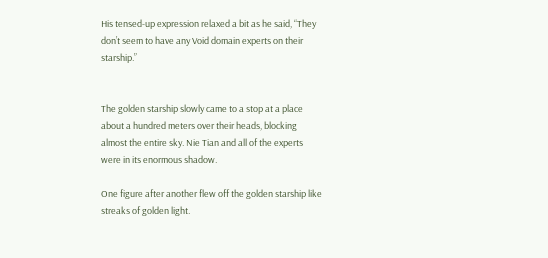His tensed-up expression relaxed a bit as he said, “They don’t seem to have any Void domain experts on their starship.”


The golden starship slowly came to a stop at a place about a hundred meters over their heads, blocking almost the entire sky. Nie Tian and all of the experts were in its enormous shadow.

One figure after another flew off the golden starship like streaks of golden light.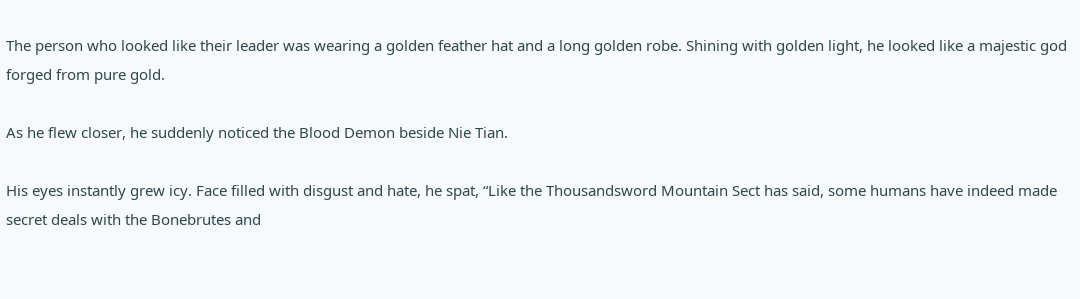The person who looked like their leader was wearing a golden feather hat and a long golden robe. Shining with golden light, he looked like a majestic god forged from pure gold.

As he flew closer, he suddenly noticed the Blood Demon beside Nie Tian.

His eyes instantly grew icy. Face filled with disgust and hate, he spat, “Like the Thousandsword Mountain Sect has said, some humans have indeed made secret deals with the Bonebrutes and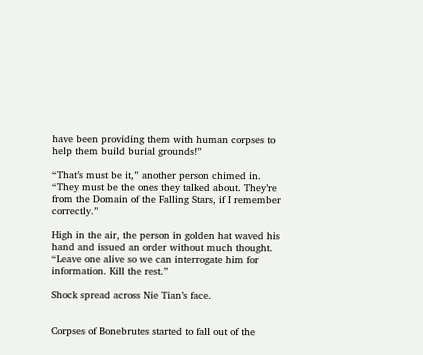have been providing them with human corpses to help them build burial grounds!”

“That’s must be it,” another person chimed in. “They must be the ones they talked about. They’re from the Domain of the Falling Stars, if I remember correctly.”

High in the air, the person in golden hat waved his hand and issued an order without much thought. “Leave one alive so we can interrogate him for information. Kill the rest.”

Shock spread across Nie Tian’s face.


Corpses of Bonebrutes started to fall out of the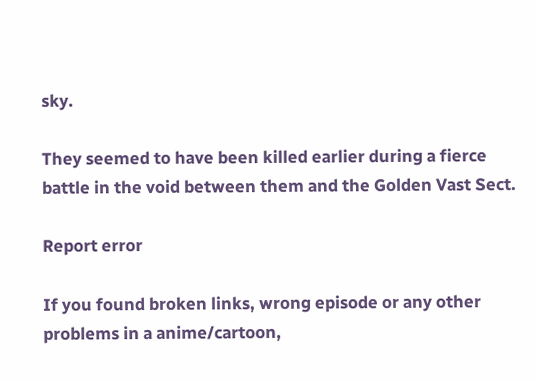sky.

They seemed to have been killed earlier during a fierce battle in the void between them and the Golden Vast Sect.

Report error

If you found broken links, wrong episode or any other problems in a anime/cartoon,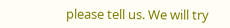please tell us. We will try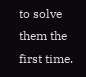to solve them the first time.